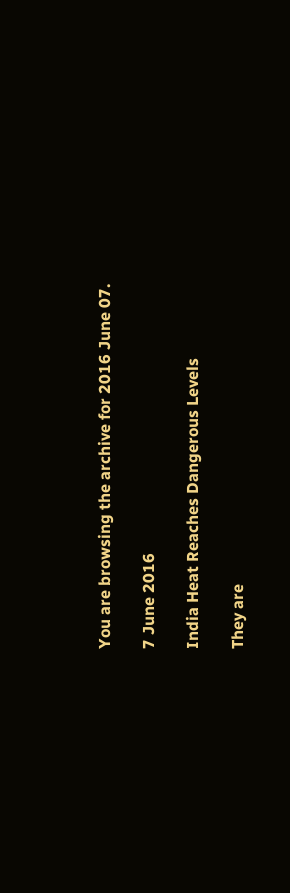You are browsing the archive for 2016 June 07.

7 June 2016

India Heat Reaches Dangerous Levels

They are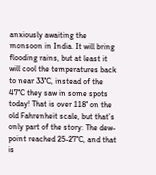anxiously awaiting the monsoon in India. It will bring flooding rains, but at least it will cool the temperatures back to near 33°C, instead of the 47°C they saw in some spots today! That is over 118° on the old Fahrenheit scale, but that’s only part of the story: The dew-point reached 25-27°C, and that is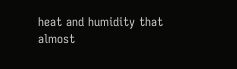heat and humidity that almost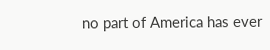no part of America has ever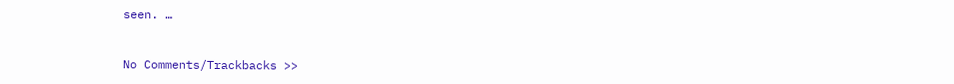seen. …


No Comments/Trackbacks >>